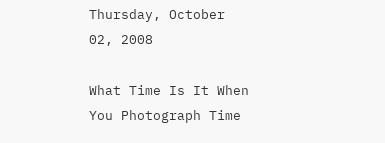Thursday, October 02, 2008

What Time Is It When You Photograph Time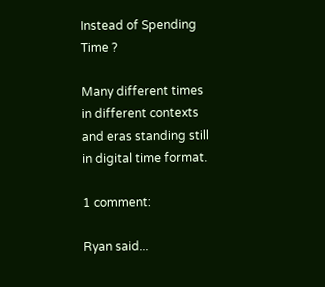Instead of Spending Time ?

Many different times in different contexts and eras standing still in digital time format.

1 comment:

Ryan said...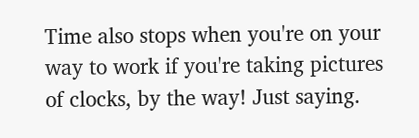Time also stops when you're on your way to work if you're taking pictures of clocks, by the way! Just saying.